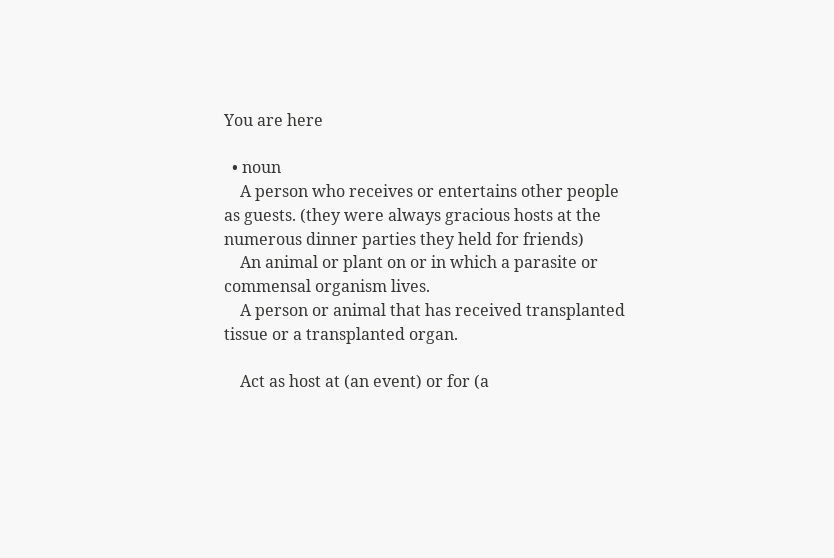You are here

  • noun
    A person who receives or entertains other people as guests. (they were always gracious hosts at the numerous dinner parties they held for friends)
    An animal or plant on or in which a parasite or commensal organism lives.
    A person or animal that has received transplanted tissue or a transplanted organ.

    Act as host at (an event) or for (a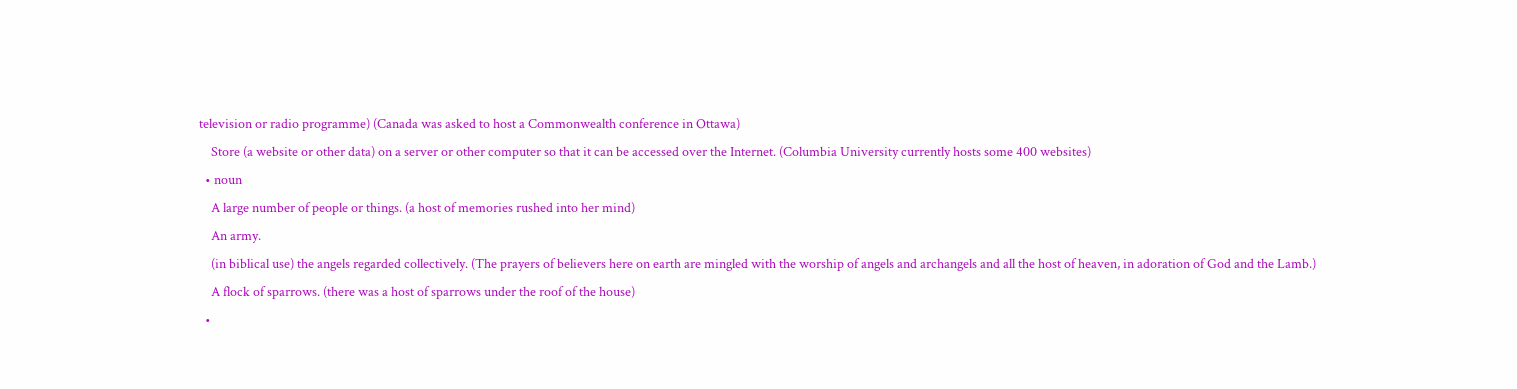television or radio programme) (Canada was asked to host a Commonwealth conference in Ottawa)
    Store (a website or other data) on a server or other computer so that it can be accessed over the Internet. (Columbia University currently hosts some 400 websites)
  • noun
    A large number of people or things. (a host of memories rushed into her mind)
    An army.
    (in biblical use) the angels regarded collectively. (The prayers of believers here on earth are mingled with the worship of angels and archangels and all the host of heaven, in adoration of God and the Lamb.)
    A flock of sparrows. (there was a host of sparrows under the roof of the house)
  •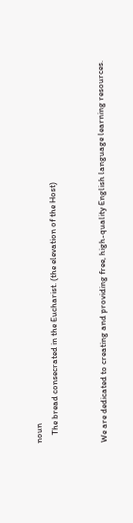noun
    The bread consecrated in the Eucharist. (the elevation of the Host)


We are dedicated to creating and providing free, high-quality English language learning resources.